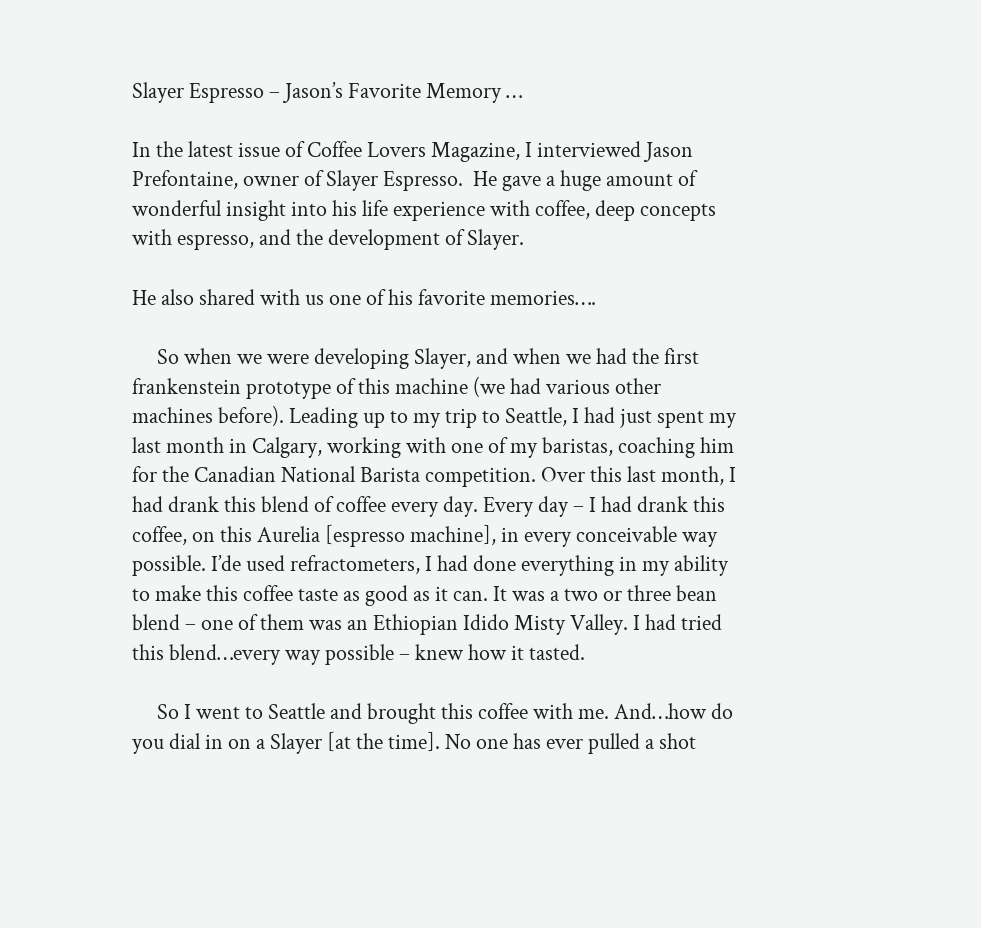Slayer Espresso – Jason’s Favorite Memory …

In the latest issue of Coffee Lovers Magazine, I interviewed Jason Prefontaine, owner of Slayer Espresso.  He gave a huge amount of wonderful insight into his life experience with coffee, deep concepts with espresso, and the development of Slayer.

He also shared with us one of his favorite memories….

     So when we were developing Slayer, and when we had the first frankenstein prototype of this machine (we had various other machines before). Leading up to my trip to Seattle, I had just spent my last month in Calgary, working with one of my baristas, coaching him for the Canadian National Barista competition. Over this last month, I had drank this blend of coffee every day. Every day – I had drank this coffee, on this Aurelia [espresso machine], in every conceivable way possible. I’de used refractometers, I had done everything in my ability to make this coffee taste as good as it can. It was a two or three bean blend – one of them was an Ethiopian Idido Misty Valley. I had tried this blend…every way possible – knew how it tasted.

     So I went to Seattle and brought this coffee with me. And…how do you dial in on a Slayer [at the time]. No one has ever pulled a shot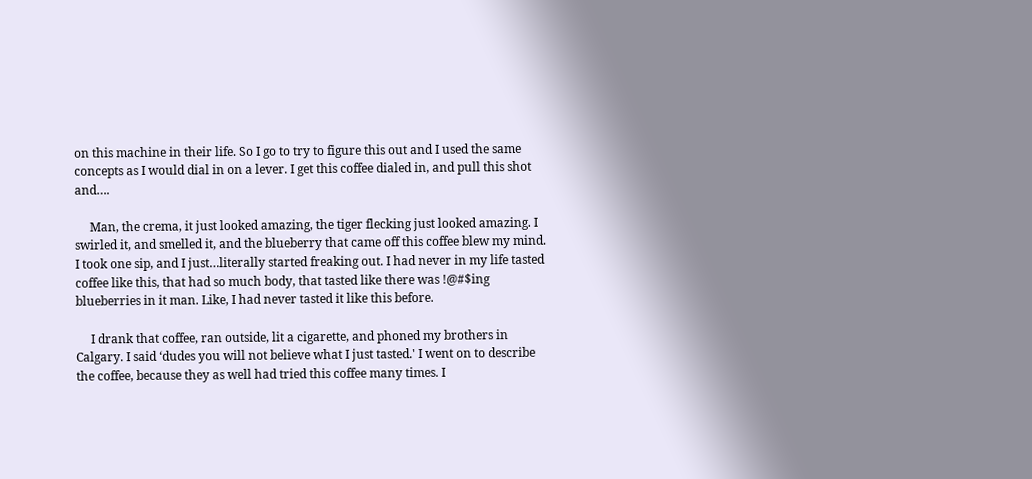on this machine in their life. So I go to try to figure this out and I used the same concepts as I would dial in on a lever. I get this coffee dialed in, and pull this shot and….

     Man, the crema, it just looked amazing, the tiger flecking just looked amazing. I swirled it, and smelled it, and the blueberry that came off this coffee blew my mind. I took one sip, and I just…literally started freaking out. I had never in my life tasted coffee like this, that had so much body, that tasted like there was !@#$ing blueberries in it man. Like, I had never tasted it like this before.

     I drank that coffee, ran outside, lit a cigarette, and phoned my brothers in Calgary. I said ‘dudes you will not believe what I just tasted.' I went on to describe the coffee, because they as well had tried this coffee many times. I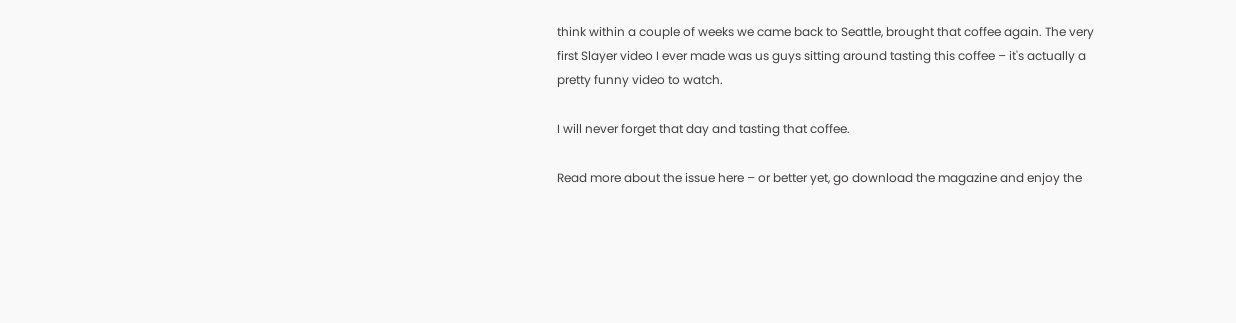think within a couple of weeks we came back to Seattle, brought that coffee again. The very first Slayer video I ever made was us guys sitting around tasting this coffee – it's actually a pretty funny video to watch.

I will never forget that day and tasting that coffee.

Read more about the issue here – or better yet, go download the magazine and enjoy the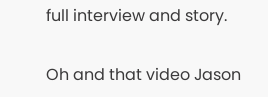full interview and story.

Oh and that video Jason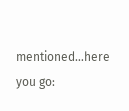mentioned…here you go: